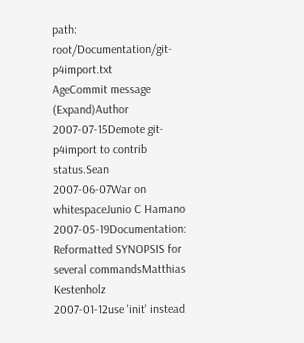path: root/Documentation/git-p4import.txt
AgeCommit message (Expand)Author
2007-07-15Demote git-p4import to contrib status.Sean
2007-06-07War on whitespaceJunio C Hamano
2007-05-19Documentation: Reformatted SYNOPSIS for several commandsMatthias Kestenholz
2007-01-12use 'init' instead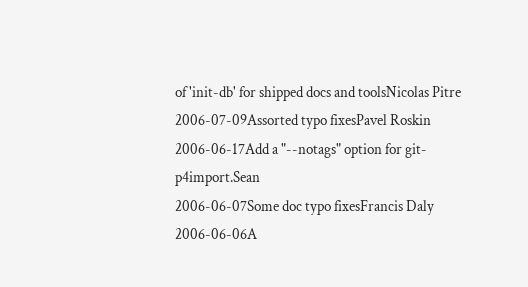of 'init-db' for shipped docs and toolsNicolas Pitre
2006-07-09Assorted typo fixesPavel Roskin
2006-06-17Add a "--notags" option for git-p4import.Sean
2006-06-07Some doc typo fixesFrancis Daly
2006-06-06A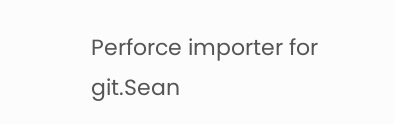Perforce importer for git.Sean